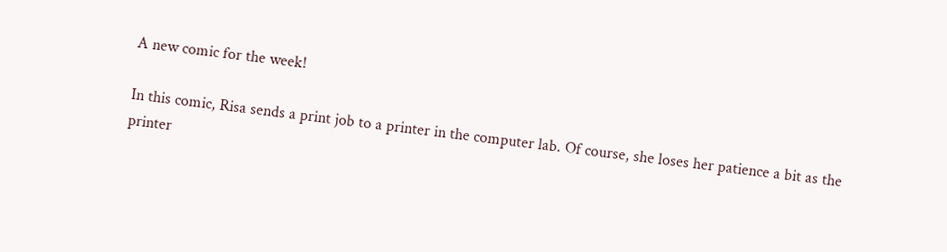A new comic for the week!

In this comic, Risa sends a print job to a printer in the computer lab. Of course, she loses her patience a bit as the printer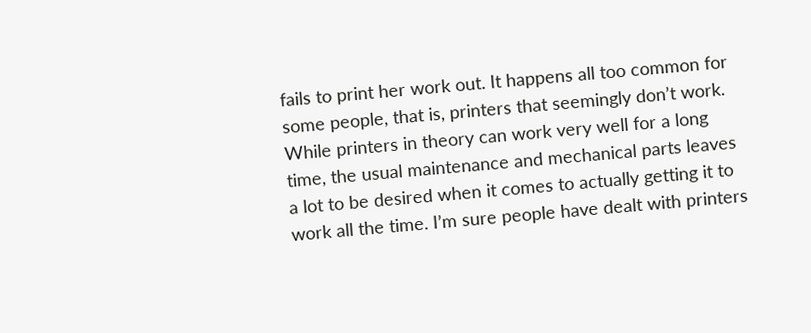fails to print her work out. It happens all too common for some people, that is, printers that seemingly don’t work. While printers in theory can work very well for a long time, the usual maintenance and mechanical parts leaves a lot to be desired when it comes to actually getting it to work all the time. I’m sure people have dealt with printers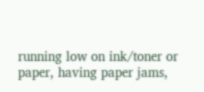running low on ink/toner or paper, having paper jams,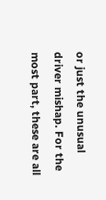or just the unusual driver mishap. For the most part, these are all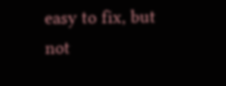easy to fix, but not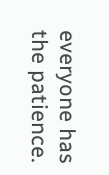everyone has the patience.